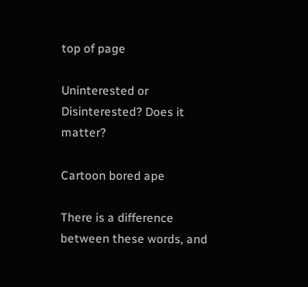top of page

Uninterested or Disinterested? Does it matter?

Cartoon bored ape

There is a difference between these words, and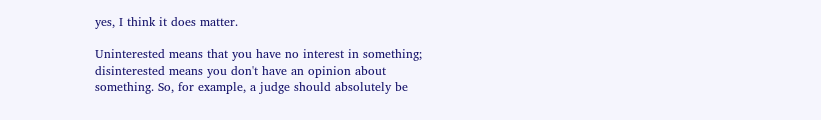yes, I think it does matter.

Uninterested means that you have no interest in something; disinterested means you don't have an opinion about something. So, for example, a judge should absolutely be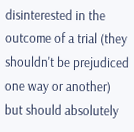disinterested in the outcome of a trial (they shouldn't be prejudiced one way or another) but should absolutely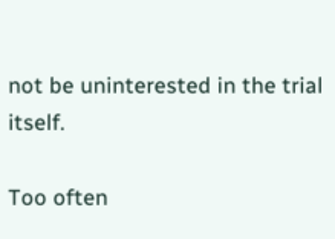not be uninterested in the trial itself.

Too often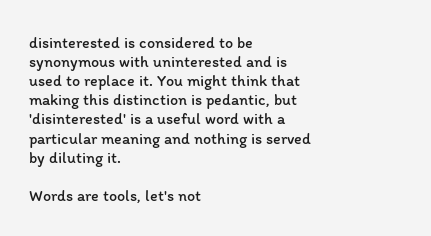disinterested is considered to be synonymous with uninterested and is used to replace it. You might think that making this distinction is pedantic, but 'disinterested' is a useful word with a particular meaning and nothing is served by diluting it.

Words are tools, let's not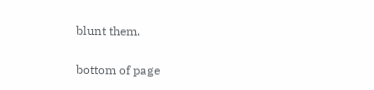blunt them.


bottom of page